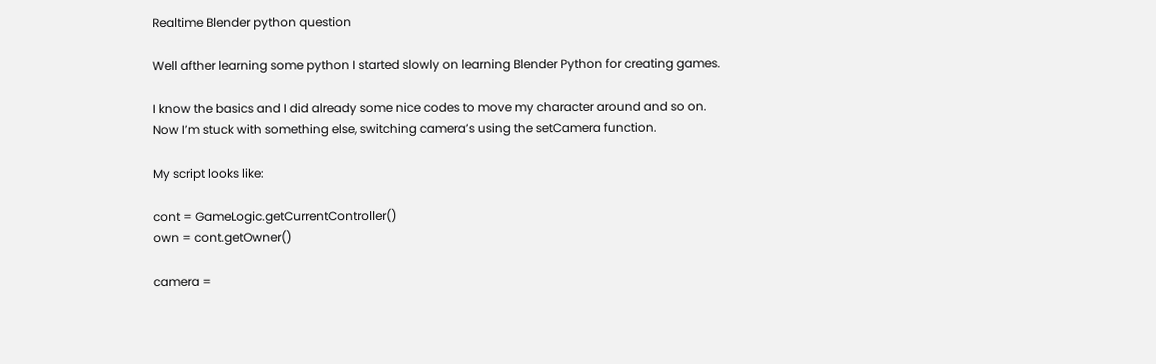Realtime Blender python question

Well afther learning some python I started slowly on learning Blender Python for creating games.

I know the basics and I did already some nice codes to move my character around and so on.
Now I’m stuck with something else, switching camera’s using the setCamera function.

My script looks like:

cont = GameLogic.getCurrentController()
own = cont.getOwner()

camera =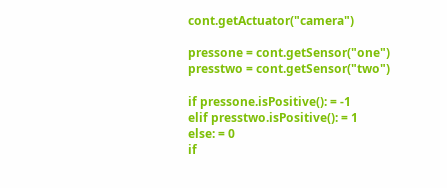cont.getActuator("camera")

pressone = cont.getSensor("one")
presstwo = cont.getSensor("two")

if pressone.isPositive(): = -1
elif presstwo.isPositive(): = 1
else: = 0
if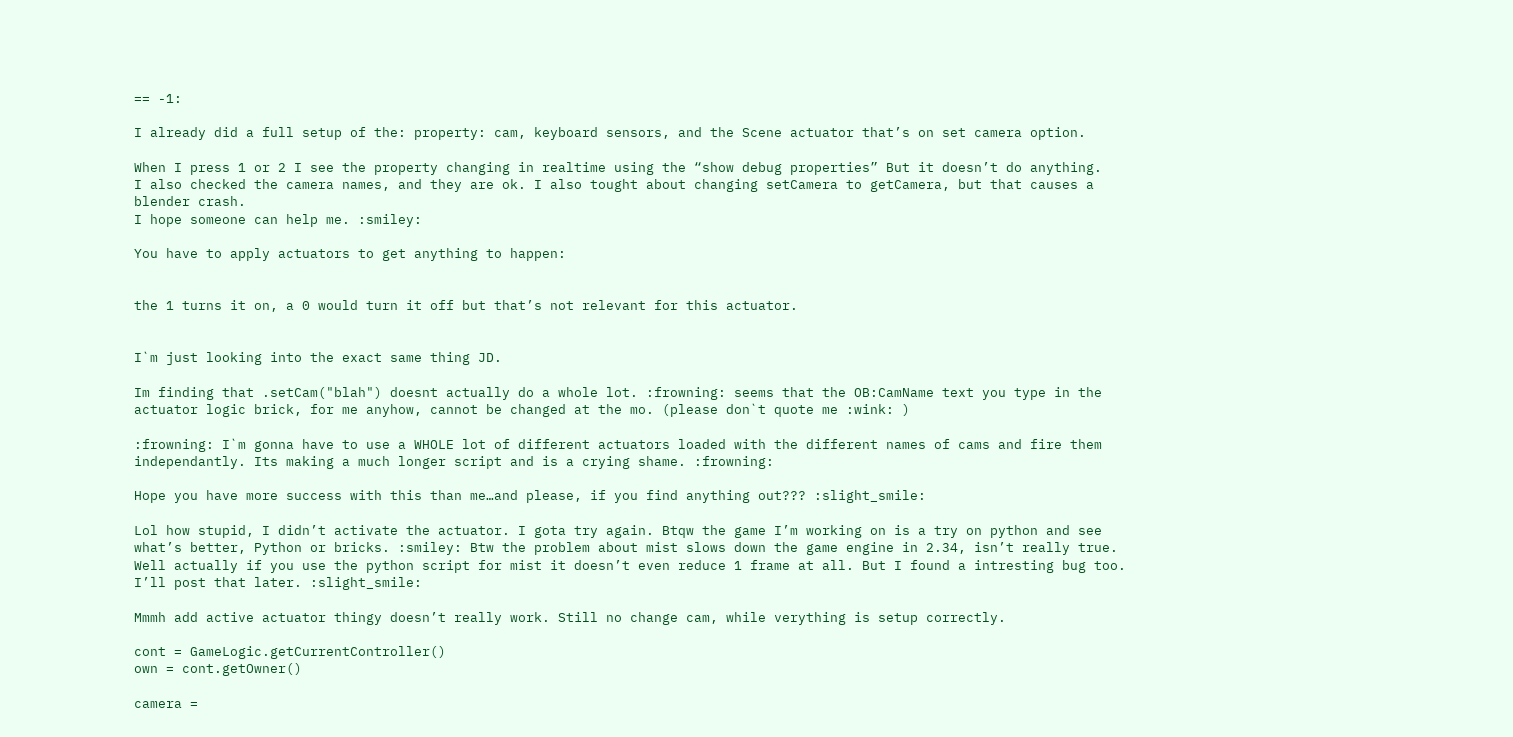== -1:

I already did a full setup of the: property: cam, keyboard sensors, and the Scene actuator that’s on set camera option.

When I press 1 or 2 I see the property changing in realtime using the “show debug properties” But it doesn’t do anything.
I also checked the camera names, and they are ok. I also tought about changing setCamera to getCamera, but that causes a blender crash.
I hope someone can help me. :smiley:

You have to apply actuators to get anything to happen:


the 1 turns it on, a 0 would turn it off but that’s not relevant for this actuator.


I`m just looking into the exact same thing JD.

Im finding that .setCam("blah") doesnt actually do a whole lot. :frowning: seems that the OB:CamName text you type in the actuator logic brick, for me anyhow, cannot be changed at the mo. (please don`t quote me :wink: )

:frowning: I`m gonna have to use a WHOLE lot of different actuators loaded with the different names of cams and fire them independantly. Its making a much longer script and is a crying shame. :frowning:

Hope you have more success with this than me…and please, if you find anything out??? :slight_smile:

Lol how stupid, I didn’t activate the actuator. I gota try again. Btqw the game I’m working on is a try on python and see what’s better, Python or bricks. :smiley: Btw the problem about mist slows down the game engine in 2.34, isn’t really true. Well actually if you use the python script for mist it doesn’t even reduce 1 frame at all. But I found a intresting bug too. I’ll post that later. :slight_smile:

Mmmh add active actuator thingy doesn’t really work. Still no change cam, while verything is setup correctly.

cont = GameLogic.getCurrentController()
own = cont.getOwner()

camera =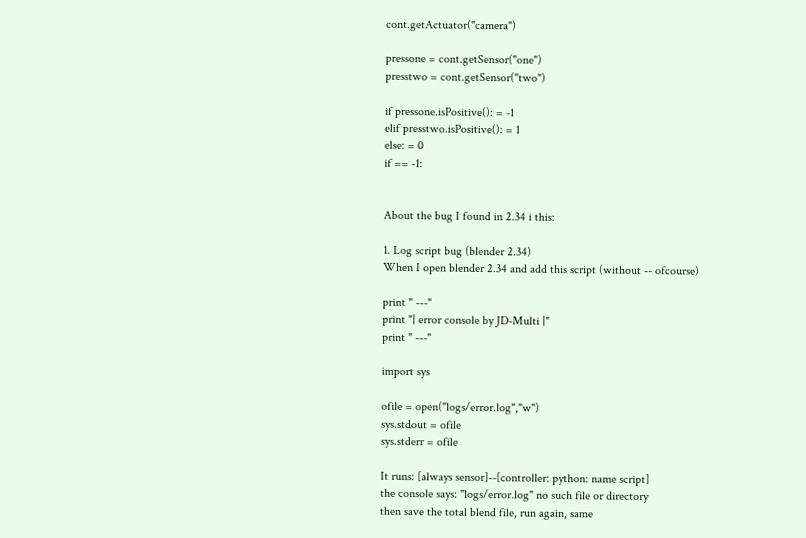cont.getActuator("camera")

pressone = cont.getSensor("one")
presstwo = cont.getSensor("two")

if pressone.isPositive(): = -1
elif presstwo.isPositive(): = 1
else: = 0
if == -1:


About the bug I found in 2.34 i this:

1. Log script bug (blender 2.34)
When I open blender 2.34 and add this script (without -- ofcourse)

print " ---"
print "| error console by JD-Multi |"
print " ---"

import sys

ofile = open("logs/error.log","w")
sys.stdout = ofile
sys.stderr = ofile

It runs: [always sensor]--[controller: python: name script]
the console says: "logs/error.log" no such file or directory
then save the total blend file, run again, same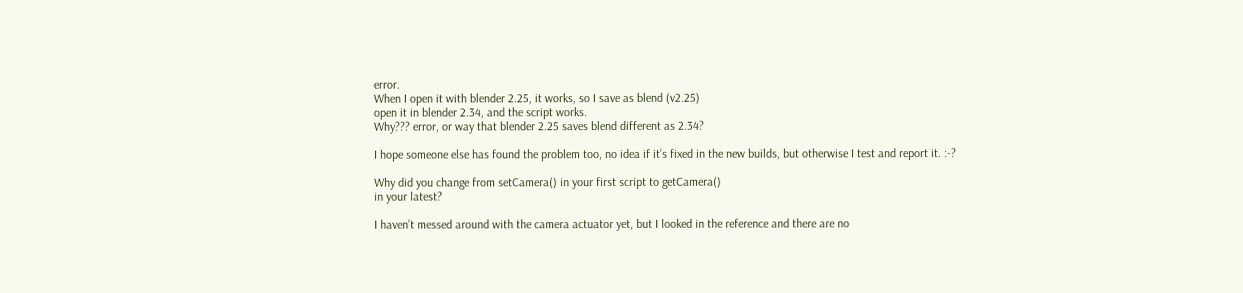error.
When I open it with blender 2.25, it works, so I save as blend (v2.25)
open it in blender 2.34, and the script works.
Why??? error, or way that blender 2.25 saves blend different as 2.34?

I hope someone else has found the problem too, no idea if it’s fixed in the new builds, but otherwise I test and report it. :-?

Why did you change from setCamera() in your first script to getCamera()
in your latest?

I haven’t messed around with the camera actuator yet, but I looked in the reference and there are no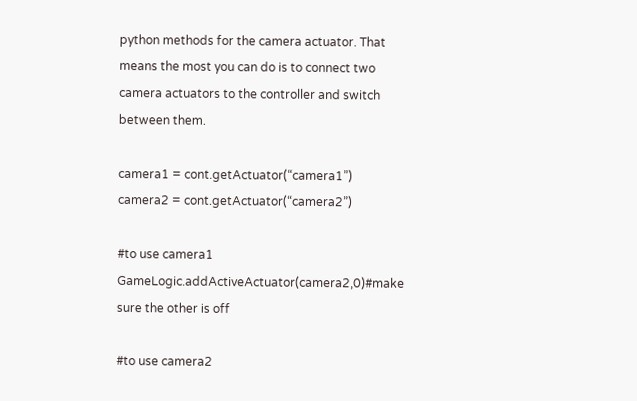python methods for the camera actuator. That means the most you can do is to connect two camera actuators to the controller and switch between them.

camera1 = cont.getActuator(“camera1”)
camera2 = cont.getActuator(“camera2”)

#to use camera1
GameLogic.addActiveActuator(camera2,0)#make sure the other is off

#to use camera2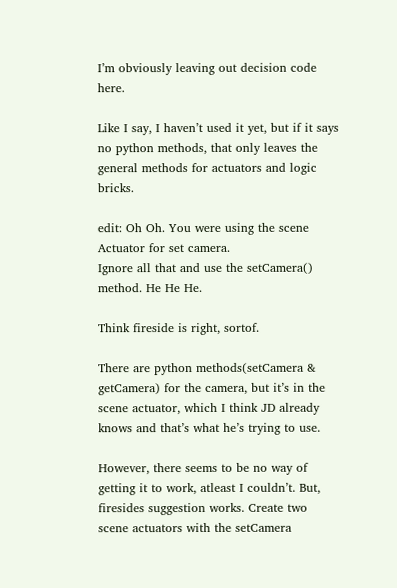I’m obviously leaving out decision code here.

Like I say, I haven’t used it yet, but if it says no python methods, that only leaves the general methods for actuators and logic bricks.

edit: Oh Oh. You were using the scene Actuator for set camera.
Ignore all that and use the setCamera() method. He He He.

Think fireside is right, sortof.

There are python methods(setCamera & getCamera) for the camera, but it’s in the scene actuator, which I think JD already knows and that’s what he’s trying to use.

However, there seems to be no way of getting it to work, atleast I couldn’t. But, firesides suggestion works. Create two scene actuators with the setCamera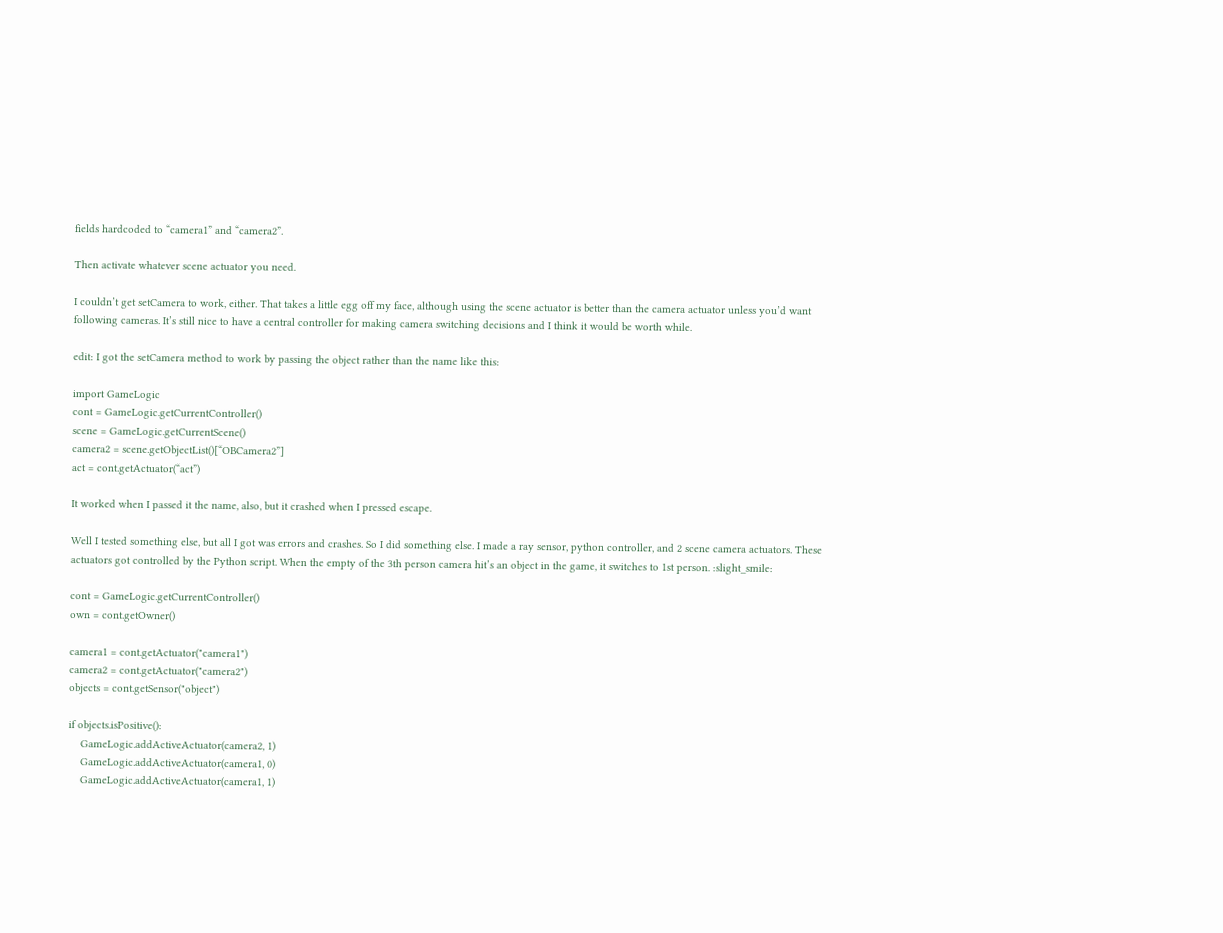fields hardcoded to “camera1” and “camera2”.

Then activate whatever scene actuator you need.

I couldn’t get setCamera to work, either. That takes a little egg off my face, although using the scene actuator is better than the camera actuator unless you’d want following cameras. It’s still nice to have a central controller for making camera switching decisions and I think it would be worth while.

edit: I got the setCamera method to work by passing the object rather than the name like this:

import GameLogic
cont = GameLogic.getCurrentController()
scene = GameLogic.getCurrentScene()
camera2 = scene.getObjectList()[“OBCamera2”]
act = cont.getActuator(“act”)

It worked when I passed it the name, also, but it crashed when I pressed escape.

Well I tested something else, but all I got was errors and crashes. So I did something else. I made a ray sensor, python controller, and 2 scene camera actuators. These actuators got controlled by the Python script. When the empty of the 3th person camera hit’s an object in the game, it switches to 1st person. :slight_smile:

cont = GameLogic.getCurrentController()
own = cont.getOwner()

camera1 = cont.getActuator("camera1")
camera2 = cont.getActuator("camera2")
objects = cont.getSensor("object")

if objects.isPositive():
    GameLogic.addActiveActuator(camera2, 1)
    GameLogic.addActiveActuator(camera1, 0)
    GameLogic.addActiveActuator(camera1, 1)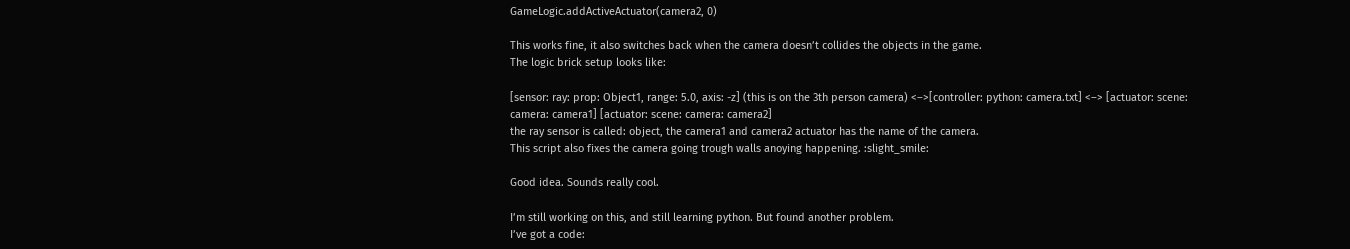GameLogic.addActiveActuator(camera2, 0)

This works fine, it also switches back when the camera doesn’t collides the objects in the game.
The logic brick setup looks like:

[sensor: ray: prop: Object1, range: 5.0, axis: -z] (this is on the 3th person camera) <–>[controller: python: camera.txt] <–> [actuator: scene: camera: camera1] [actuator: scene: camera: camera2]
the ray sensor is called: object, the camera1 and camera2 actuator has the name of the camera.
This script also fixes the camera going trough walls anoying happening. :slight_smile:

Good idea. Sounds really cool.

I’m still working on this, and still learning python. But found another problem.
I’ve got a code: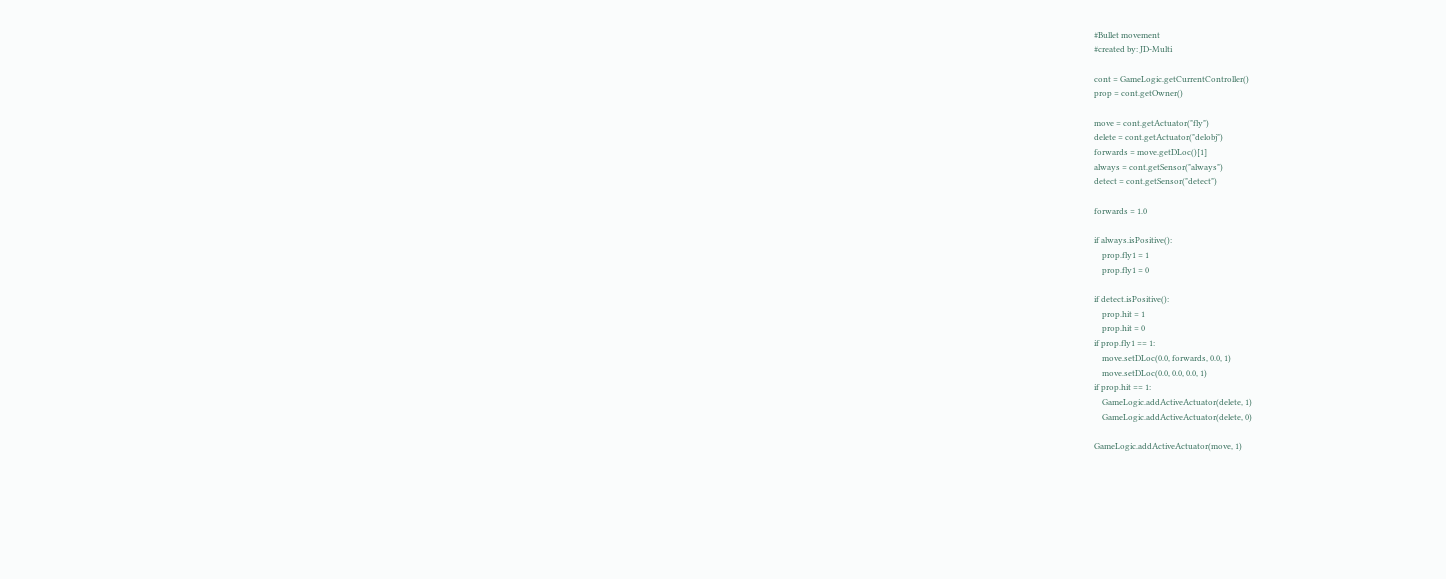#Bullet movement
#created by: JD-Multi

cont = GameLogic.getCurrentController()
prop = cont.getOwner()

move = cont.getActuator("fly")
delete = cont.getActuator("delobj")
forwards = move.getDLoc()[1]
always = cont.getSensor("always")
detect = cont.getSensor("detect")

forwards = 1.0

if always.isPositive():
    prop.fly1 = 1
    prop.fly1 = 0

if detect.isPositive():
    prop.hit = 1
    prop.hit = 0
if prop.fly1 == 1:
    move.setDLoc(0.0, forwards, 0.0, 1)
    move.setDLoc(0.0, 0.0, 0.0, 1)
if prop.hit == 1:
    GameLogic.addActiveActuator(delete, 1)
    GameLogic.addActiveActuator(delete, 0)

GameLogic.addActiveActuator(move, 1)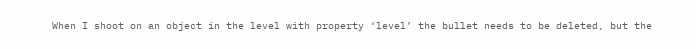When I shoot on an object in the level with property ‘level’ the bullet needs to be deleted, but the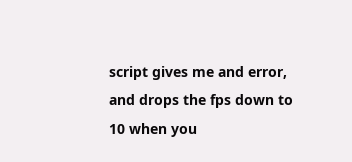script gives me and error, and drops the fps down to 10 when you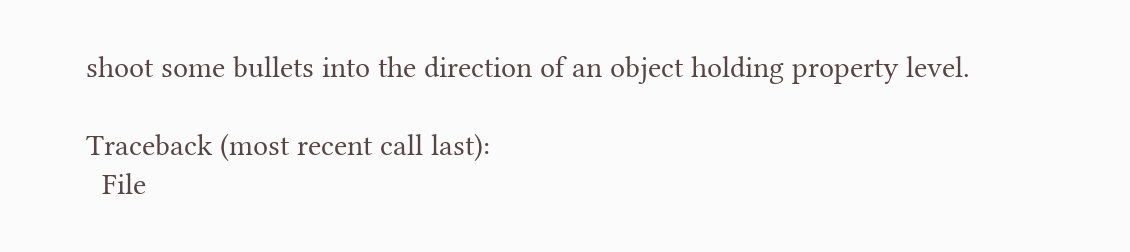shoot some bullets into the direction of an object holding property level.

Traceback (most recent call last):
  File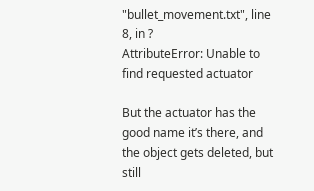"bullet_movement.txt", line 8, in ?
AttributeError: Unable to find requested actuator

But the actuator has the good name it’s there, and the object gets deleted, but still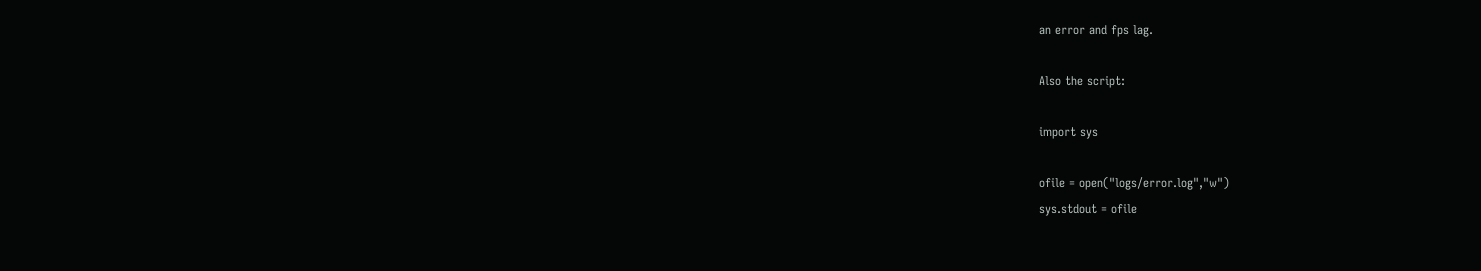an error and fps lag.

Also the script:

import sys

ofile = open("logs/error.log","w")
sys.stdout = ofile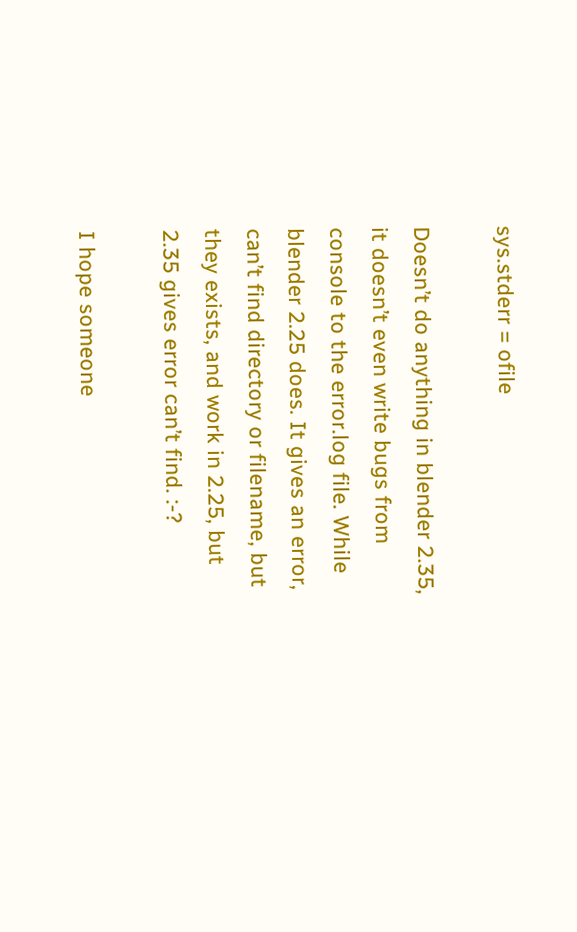sys.stderr = ofile

Doesn’t do anything in blender 2.35, it doesn’t even write bugs from console to the error.log file. While blender 2.25 does. It gives an error, can’t find directory or filename, but they exists, and work in 2.25, but 2.35 gives error can’t find. :-?

I hope someone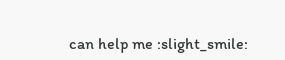can help me :slight_smile: